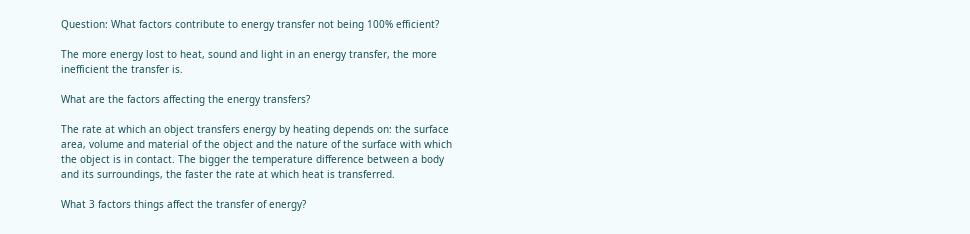Question: What factors contribute to energy transfer not being 100% efficient?

The more energy lost to heat, sound and light in an energy transfer, the more inefficient the transfer is.

What are the factors affecting the energy transfers?

The rate at which an object transfers energy by heating depends on: the surface area, volume and material of the object and the nature of the surface with which the object is in contact. The bigger the temperature difference between a body and its surroundings, the faster the rate at which heat is transferred.

What 3 factors things affect the transfer of energy?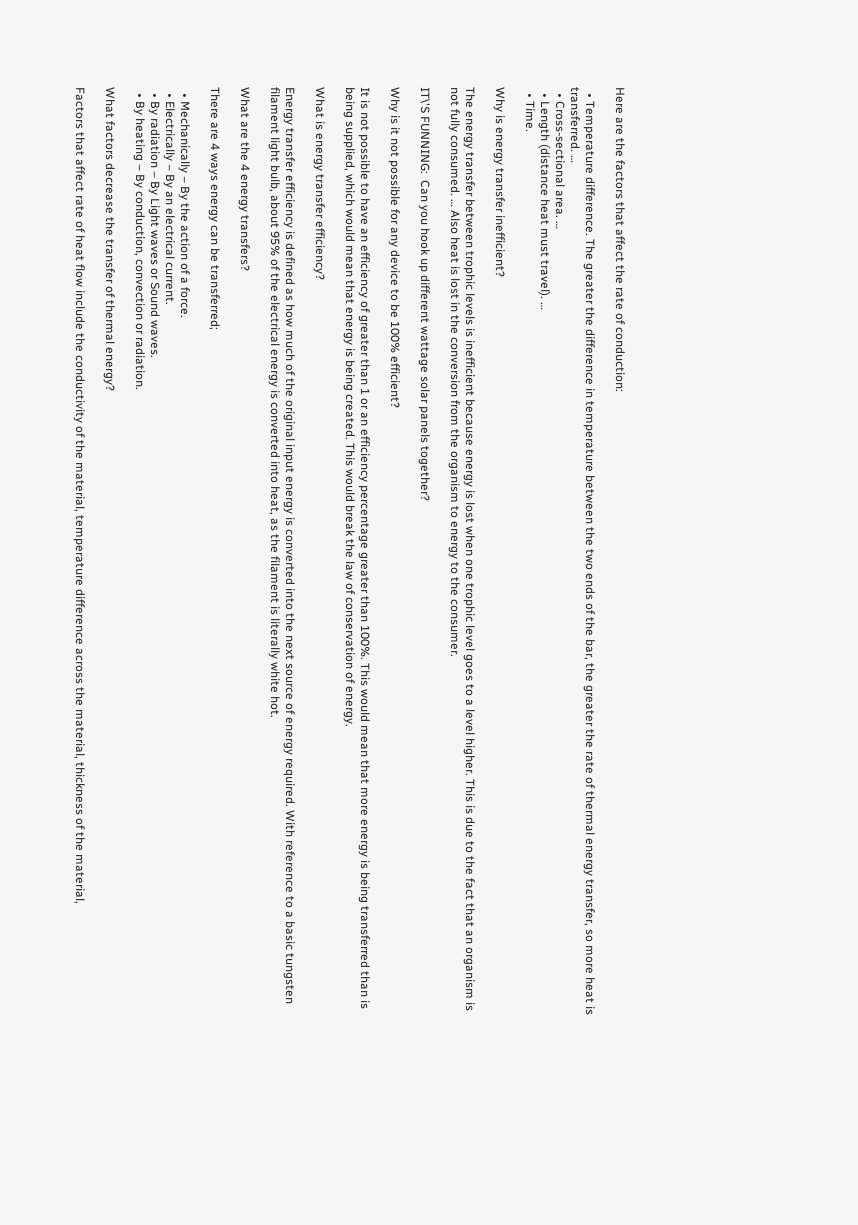Here are the factors that affect the rate of conduction:

  • Temperature difference. The greater the difference in temperature between the two ends of the bar, the greater the rate of thermal energy transfer, so more heat is transferred. …
  • Cross-sectional area. …
  • Length (distance heat must travel). …
  • Time.

Why is energy transfer inefficient?

The energy transfer between trophic levels is inefficient because energy is lost when one trophic level goes to a level higher. This is due to the fact that an organism is not fully consumed. … Also heat is lost in the conversion from the organism to energy to the consumer.

IT\'S FUNNING:  Can you hook up different wattage solar panels together?

Why is it not possible for any device to be 100% efficient?

It is not possible to have an efficiency of greater than 1 or an efficiency percentage greater than 100%. This would mean that more energy is being transferred than is being supplied, which would mean that energy is being created. This would break the law of conservation of energy.

What is energy transfer efficiency?

Energy transfer efficiency is defined as how much of the original input energy is converted into the next source of energy required. With reference to a basic tungsten filament light bulb, about 95% of the electrical energy is converted into heat, as the filament is literally white hot.

What are the 4 energy transfers?

There are 4 ways energy can be transferred;

  • Mechanically – By the action of a force.
  • Electrically – By an electrical current.
  • By radiation – By Light waves or Sound waves.
  • By heating – By conduction, convection or radiation.

What factors decrease the transfer of thermal energy?

Factors that affect rate of heat flow include the conductivity of the material, temperature difference across the material, thickness of the material,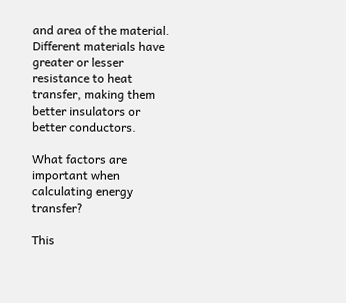and area of the material. Different materials have greater or lesser resistance to heat transfer, making them better insulators or better conductors.

What factors are important when calculating energy transfer?

This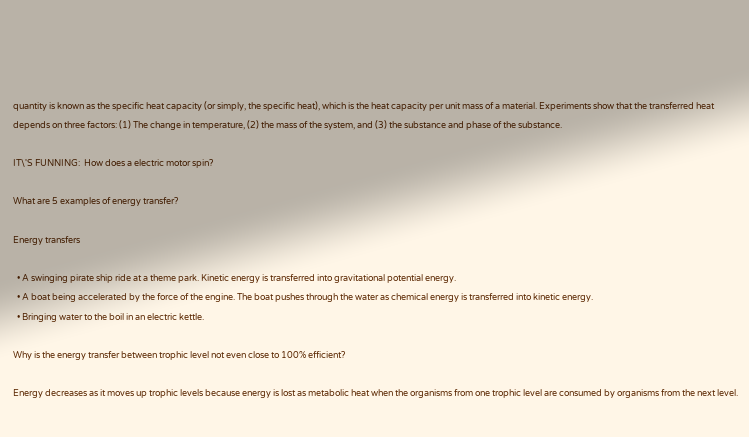quantity is known as the specific heat capacity (or simply, the specific heat), which is the heat capacity per unit mass of a material. Experiments show that the transferred heat depends on three factors: (1) The change in temperature, (2) the mass of the system, and (3) the substance and phase of the substance.

IT\'S FUNNING:  How does a electric motor spin?

What are 5 examples of energy transfer?

Energy transfers

  • A swinging pirate ship ride at a theme park. Kinetic energy is transferred into gravitational potential energy.
  • A boat being accelerated by the force of the engine. The boat pushes through the water as chemical energy is transferred into kinetic energy.
  • Bringing water to the boil in an electric kettle.

Why is the energy transfer between trophic level not even close to 100% efficient?

Energy decreases as it moves up trophic levels because energy is lost as metabolic heat when the organisms from one trophic level are consumed by organisms from the next level.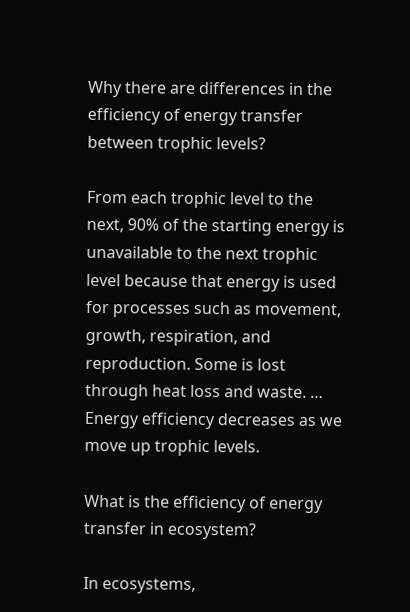Why there are differences in the efficiency of energy transfer between trophic levels?

From each trophic level to the next, 90% of the starting energy is unavailable to the next trophic level because that energy is used for processes such as movement, growth, respiration, and reproduction. Some is lost through heat loss and waste. … Energy efficiency decreases as we move up trophic levels.

What is the efficiency of energy transfer in ecosystem?

In ecosystems,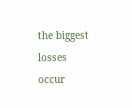the biggest losses occur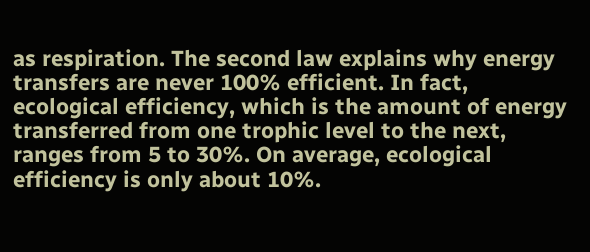as respiration. The second law explains why energy transfers are never 100% efficient. In fact, ecological efficiency, which is the amount of energy transferred from one trophic level to the next, ranges from 5 to 30%. On average, ecological efficiency is only about 10%.